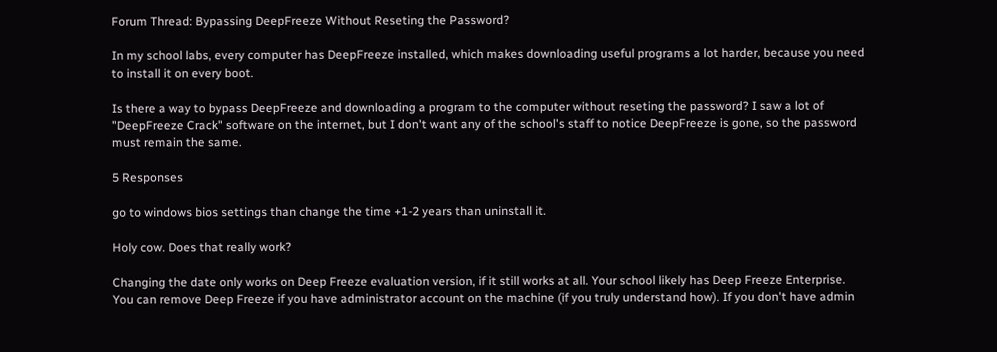Forum Thread: Bypassing DeepFreeze Without Reseting the Password?

In my school labs, every computer has DeepFreeze installed, which makes downloading useful programs a lot harder, because you need to install it on every boot.

Is there a way to bypass DeepFreeze and downloading a program to the computer without reseting the password? I saw a lot of "DeepFreeze Crack" software on the internet, but I don't want any of the school's staff to notice DeepFreeze is gone, so the password must remain the same.

5 Responses

go to windows bios settings than change the time +1-2 years than uninstall it.

Holy cow. Does that really work?

Changing the date only works on Deep Freeze evaluation version, if it still works at all. Your school likely has Deep Freeze Enterprise. You can remove Deep Freeze if you have administrator account on the machine (if you truly understand how). If you don't have admin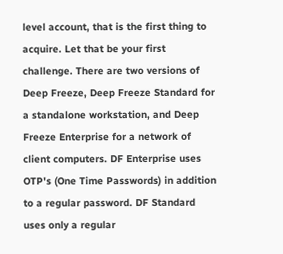level account, that is the first thing to acquire. Let that be your first challenge. There are two versions of Deep Freeze, Deep Freeze Standard for a standalone workstation, and Deep Freeze Enterprise for a network of client computers. DF Enterprise uses OTP's (One Time Passwords) in addition to a regular password. DF Standard uses only a regular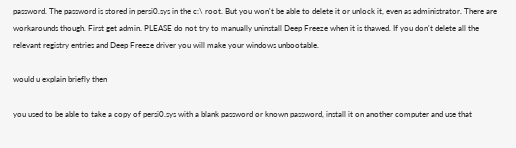password. The password is stored in persi0.sys in the c:\ root. But you won't be able to delete it or unlock it, even as administrator. There are workarounds though. First get admin. PLEASE do not try to manually uninstall Deep Freeze when it is thawed. If you don't delete all the relevant registry entries and Deep Freeze driver you will make your windows unbootable.

would u explain briefly then

you used to be able to take a copy of persi0.sys with a blank password or known password, install it on another computer and use that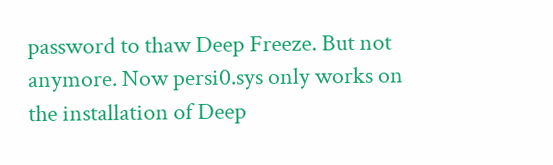password to thaw Deep Freeze. But not anymore. Now persi0.sys only works on the installation of Deep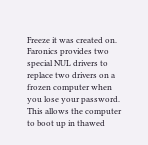Freeze it was created on. Faronics provides two special NUL drivers to replace two drivers on a frozen computer when you lose your password. This allows the computer to boot up in thawed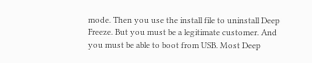mode. Then you use the install file to uninstall Deep Freeze. But you must be a legitimate customer. And you must be able to boot from USB. Most Deep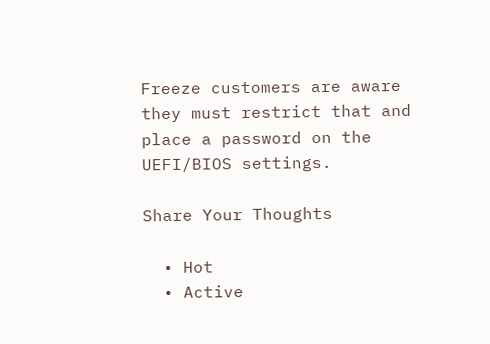Freeze customers are aware they must restrict that and place a password on the UEFI/BIOS settings.

Share Your Thoughts

  • Hot
  • Active